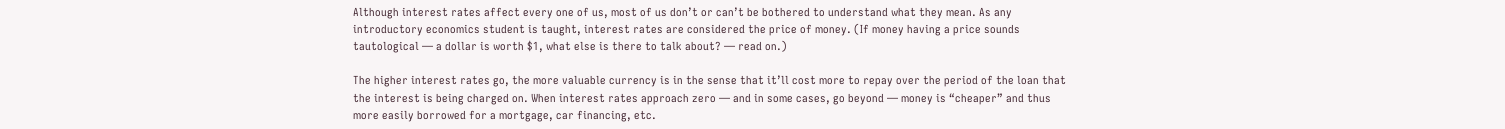Although interest rates affect every one of us, most of us don’t or can’t be bothered to understand what they mean. As any introductory economics student is taught, interest rates are considered the price of money. (If money having a price sounds tautological — a dollar is worth $1, what else is there to talk about? — read on.)

The higher interest rates go, the more valuable currency is in the sense that it’ll cost more to repay over the period of the loan that the interest is being charged on. When interest rates approach zero — and in some cases, go beyond — money is “cheaper” and thus more easily borrowed for a mortgage, car financing, etc.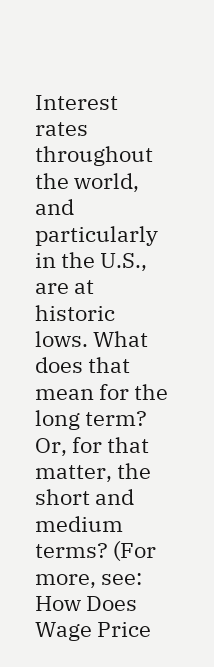Interest rates throughout the world, and particularly in the U.S., are at historic lows. What does that mean for the long term? Or, for that matter, the short and medium terms? (For more, see: How Does Wage Price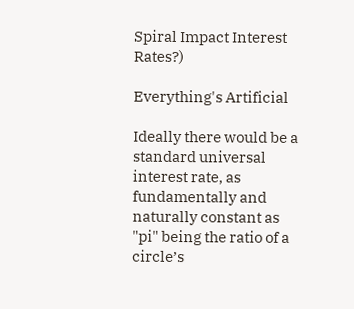Spiral Impact Interest Rates?)

Everything's Artificial

Ideally there would be a standard universal interest rate, as fundamentally and naturally constant as "pi" being the ratio of a circle’s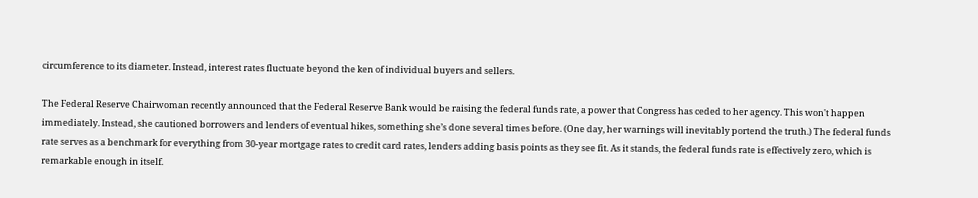circumference to its diameter. Instead, interest rates fluctuate beyond the ken of individual buyers and sellers.

The Federal Reserve Chairwoman recently announced that the Federal Reserve Bank would be raising the federal funds rate, a power that Congress has ceded to her agency. This won't happen immediately. Instead, she cautioned borrowers and lenders of eventual hikes, something she’s done several times before. (One day, her warnings will inevitably portend the truth.) The federal funds rate serves as a benchmark for everything from 30-year mortgage rates to credit card rates, lenders adding basis points as they see fit. As it stands, the federal funds rate is effectively zero, which is remarkable enough in itself.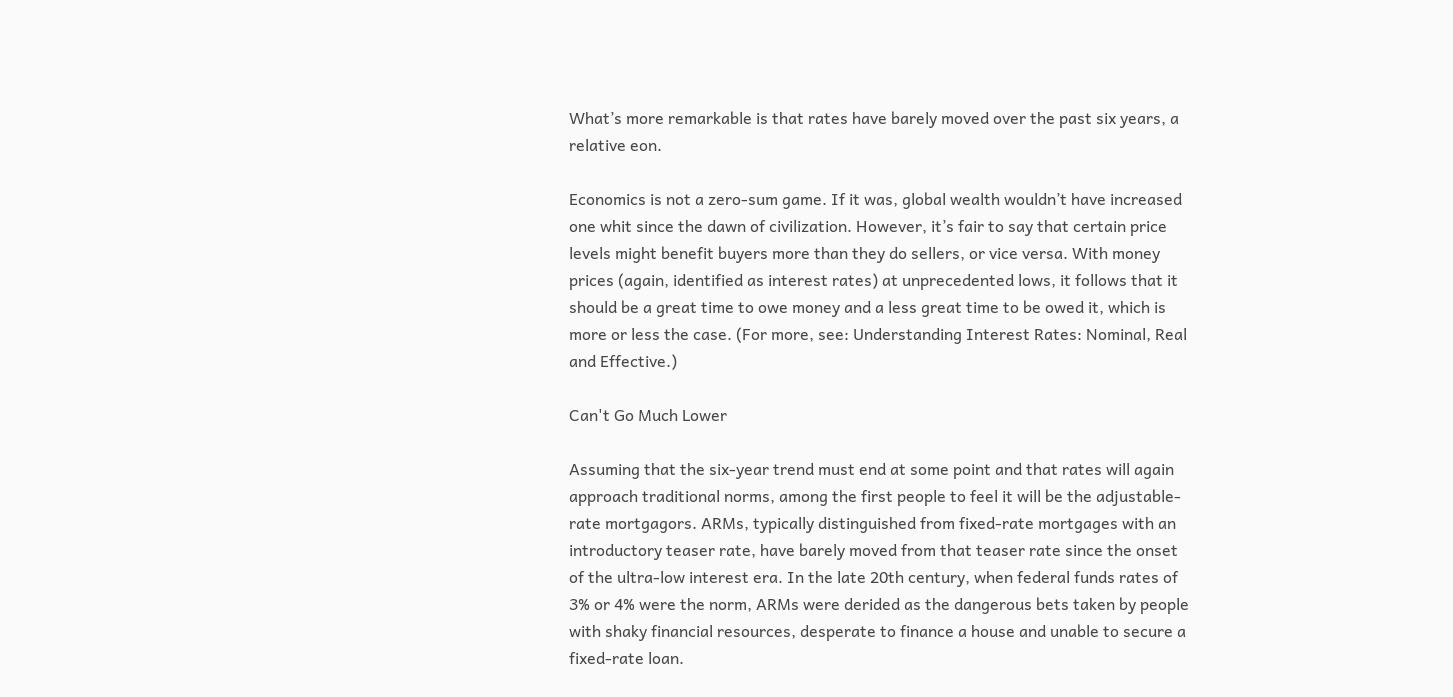What’s more remarkable is that rates have barely moved over the past six years, a relative eon.

Economics is not a zero-sum game. If it was, global wealth wouldn’t have increased one whit since the dawn of civilization. However, it’s fair to say that certain price levels might benefit buyers more than they do sellers, or vice versa. With money prices (again, identified as interest rates) at unprecedented lows, it follows that it should be a great time to owe money and a less great time to be owed it, which is more or less the case. (For more, see: Understanding Interest Rates: Nominal, Real and Effective.)

Can't Go Much Lower

Assuming that the six-year trend must end at some point and that rates will again approach traditional norms, among the first people to feel it will be the adjustable-rate mortgagors. ARMs, typically distinguished from fixed-rate mortgages with an introductory teaser rate, have barely moved from that teaser rate since the onset of the ultra-low interest era. In the late 20th century, when federal funds rates of 3% or 4% were the norm, ARMs were derided as the dangerous bets taken by people with shaky financial resources, desperate to finance a house and unable to secure a fixed-rate loan.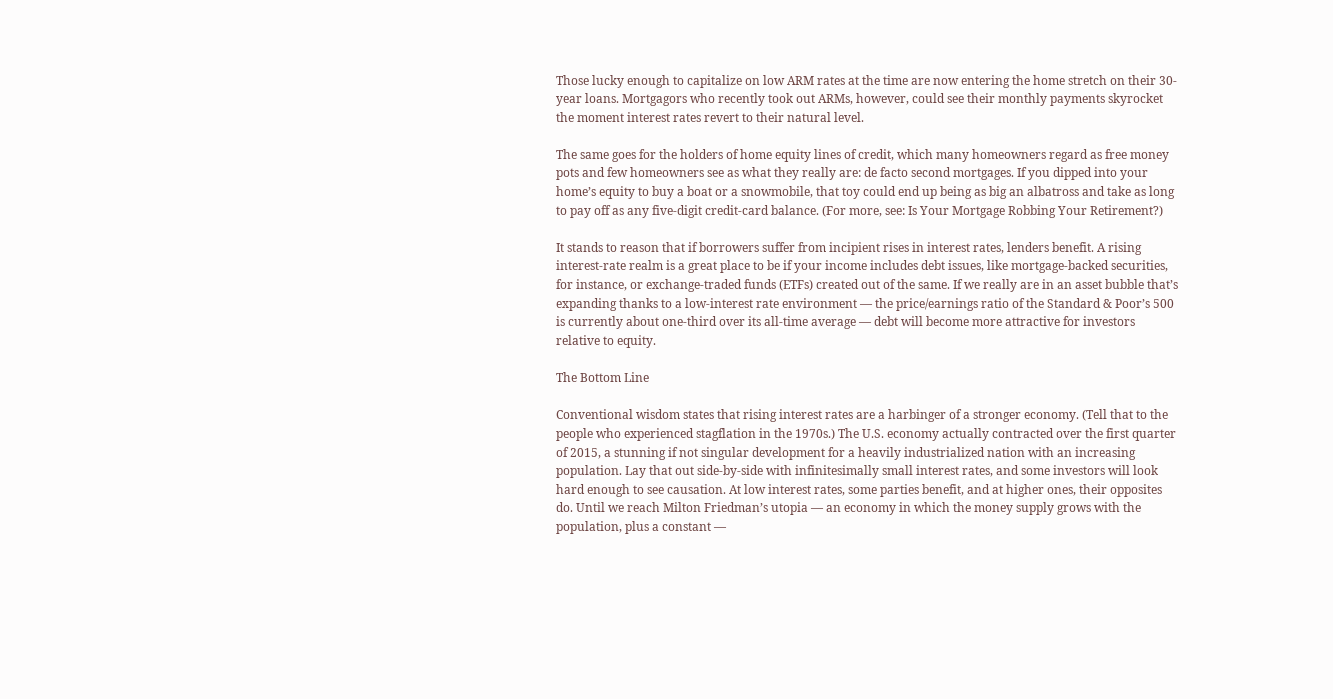Those lucky enough to capitalize on low ARM rates at the time are now entering the home stretch on their 30-year loans. Mortgagors who recently took out ARMs, however, could see their monthly payments skyrocket the moment interest rates revert to their natural level.

The same goes for the holders of home equity lines of credit, which many homeowners regard as free money pots and few homeowners see as what they really are: de facto second mortgages. If you dipped into your home’s equity to buy a boat or a snowmobile, that toy could end up being as big an albatross and take as long to pay off as any five-digit credit-card balance. (For more, see: Is Your Mortgage Robbing Your Retirement?)

It stands to reason that if borrowers suffer from incipient rises in interest rates, lenders benefit. A rising interest-rate realm is a great place to be if your income includes debt issues, like mortgage-backed securities, for instance, or exchange-traded funds (ETFs) created out of the same. If we really are in an asset bubble that’s expanding thanks to a low-interest rate environment — the price/earnings ratio of the Standard & Poor’s 500 is currently about one-third over its all-time average — debt will become more attractive for investors relative to equity.

The Bottom Line

Conventional wisdom states that rising interest rates are a harbinger of a stronger economy. (Tell that to the people who experienced stagflation in the 1970s.) The U.S. economy actually contracted over the first quarter of 2015, a stunning if not singular development for a heavily industrialized nation with an increasing population. Lay that out side-by-side with infinitesimally small interest rates, and some investors will look hard enough to see causation. At low interest rates, some parties benefit, and at higher ones, their opposites do. Until we reach Milton Friedman’s utopia — an economy in which the money supply grows with the population, plus a constant —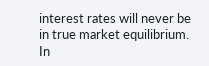interest rates will never be in true market equilibrium. In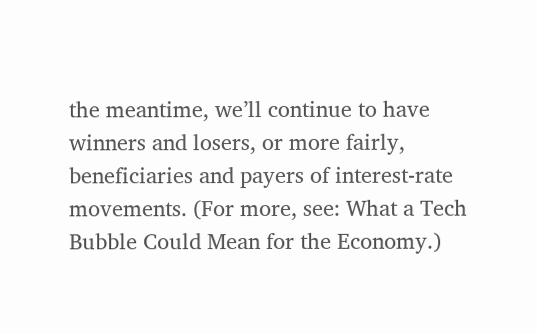the meantime, we’ll continue to have winners and losers, or more fairly, beneficiaries and payers of interest-rate movements. (For more, see: What a Tech Bubble Could Mean for the Economy.)